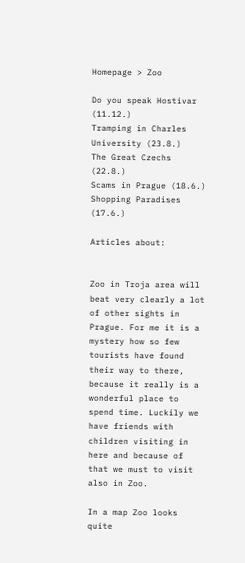Homepage > Zoo

Do you speak Hostivar (11.12.)
Tramping in Charles University (23.8.)
The Great Czechs (22.8.)
Scams in Prague (18.6.)
Shopping Paradises (17.6.)

Articles about:


Zoo in Troja area will beat very clearly a lot of other sights in Prague. For me it is a mystery how so few tourists have found their way to there, because it really is a wonderful place to spend time. Luckily we have friends with children visiting in here and because of that we must to visit also in Zoo.

In a map Zoo looks quite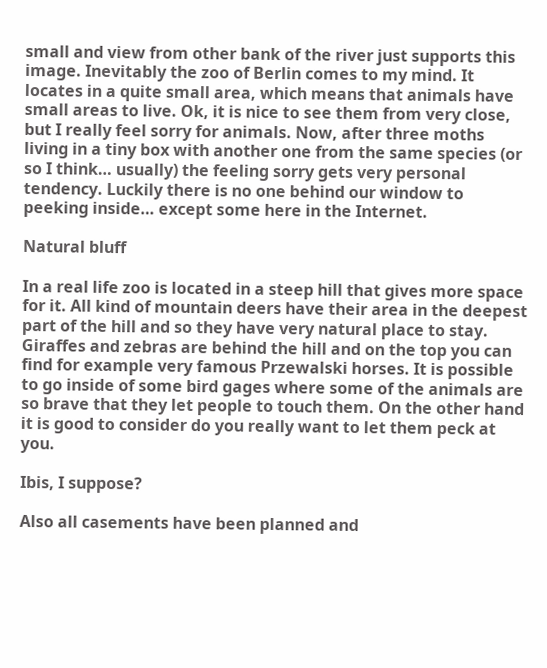small and view from other bank of the river just supports this image. Inevitably the zoo of Berlin comes to my mind. It locates in a quite small area, which means that animals have small areas to live. Ok, it is nice to see them from very close, but I really feel sorry for animals. Now, after three moths living in a tiny box with another one from the same species (or so I think… usually) the feeling sorry gets very personal tendency. Luckily there is no one behind our window to peeking inside… except some here in the Internet.

Natural bluff

In a real life zoo is located in a steep hill that gives more space for it. All kind of mountain deers have their area in the deepest part of the hill and so they have very natural place to stay. Giraffes and zebras are behind the hill and on the top you can find for example very famous Przewalski horses. It is possible to go inside of some bird gages where some of the animals are so brave that they let people to touch them. On the other hand it is good to consider do you really want to let them peck at you.

Ibis, I suppose?

Also all casements have been planned and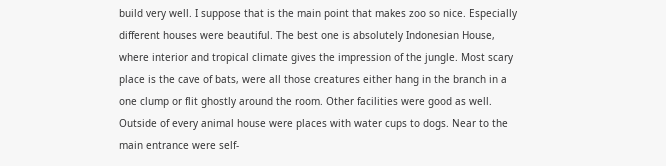build very well. I suppose that is the main point that makes zoo so nice. Especially different houses were beautiful. The best one is absolutely Indonesian House, where interior and tropical climate gives the impression of the jungle. Most scary place is the cave of bats, were all those creatures either hang in the branch in a one clump or flit ghostly around the room. Other facilities were good as well. Outside of every animal house were places with water cups to dogs. Near to the main entrance were self-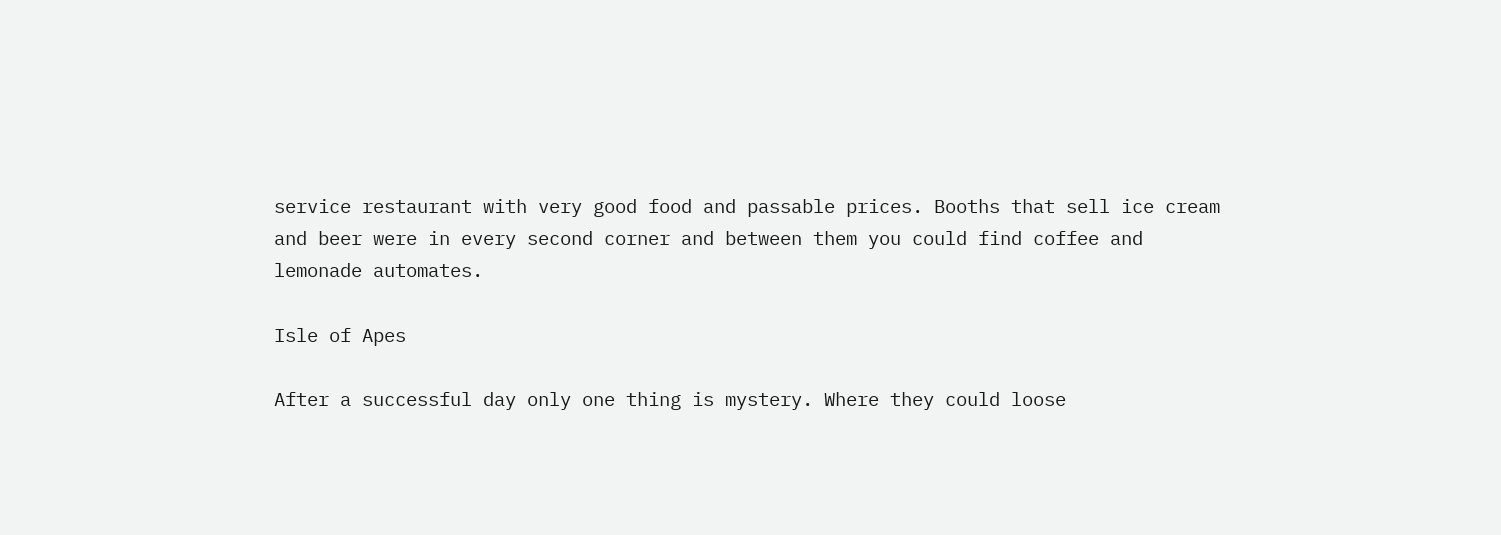service restaurant with very good food and passable prices. Booths that sell ice cream and beer were in every second corner and between them you could find coffee and lemonade automates.

Isle of Apes

After a successful day only one thing is mystery. Where they could loose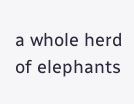a whole herd of elephants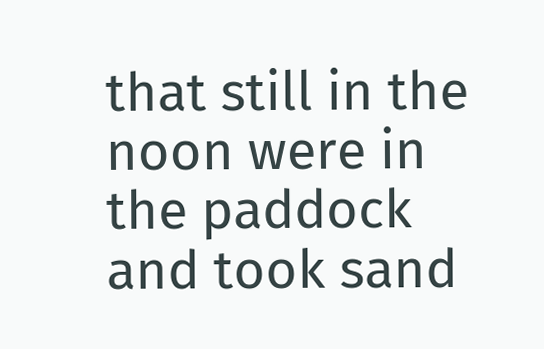that still in the noon were in the paddock and took sand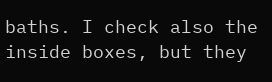baths. I check also the inside boxes, but they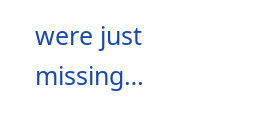were just missing…